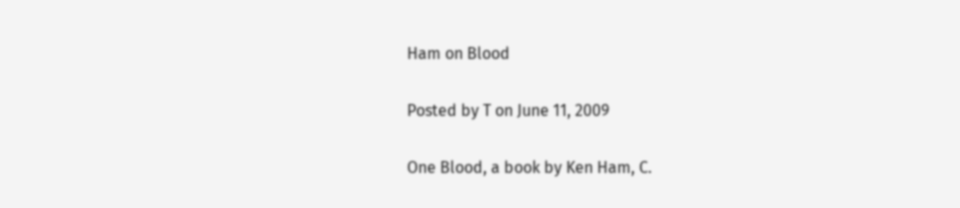Ham on Blood

Posted by T on June 11, 2009

One Blood, a book by Ken Ham, C.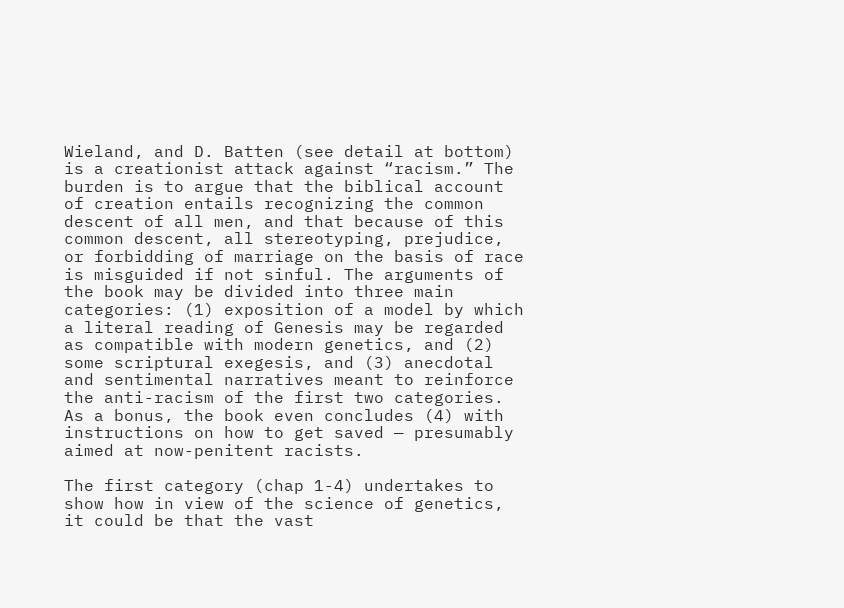Wieland, and D. Batten (see detail at bottom) is a creationist attack against “racism.” The burden is to argue that the biblical account of creation entails recognizing the common descent of all men, and that because of this common descent, all stereotyping, prejudice, or forbidding of marriage on the basis of race is misguided if not sinful. The arguments of the book may be divided into three main categories: (1) exposition of a model by which a literal reading of Genesis may be regarded as compatible with modern genetics, and (2) some scriptural exegesis, and (3) anecdotal and sentimental narratives meant to reinforce the anti-racism of the first two categories. As a bonus, the book even concludes (4) with instructions on how to get saved — presumably aimed at now-penitent racists.

The first category (chap 1-4) undertakes to show how in view of the science of genetics, it could be that the vast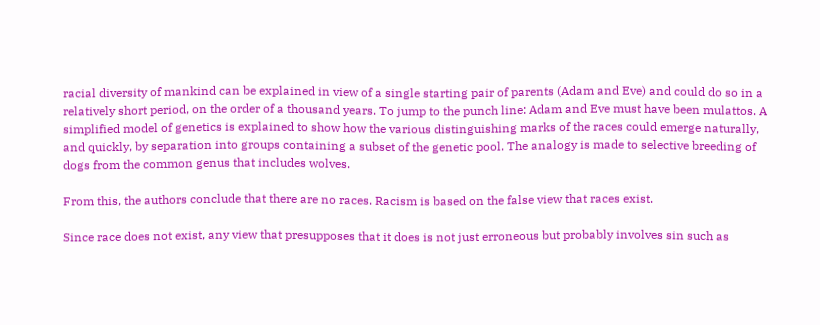racial diversity of mankind can be explained in view of a single starting pair of parents (Adam and Eve) and could do so in a relatively short period, on the order of a thousand years. To jump to the punch line: Adam and Eve must have been mulattos. A simplified model of genetics is explained to show how the various distinguishing marks of the races could emerge naturally, and quickly, by separation into groups containing a subset of the genetic pool. The analogy is made to selective breeding of dogs from the common genus that includes wolves.

From this, the authors conclude that there are no races. Racism is based on the false view that races exist.

Since race does not exist, any view that presupposes that it does is not just erroneous but probably involves sin such as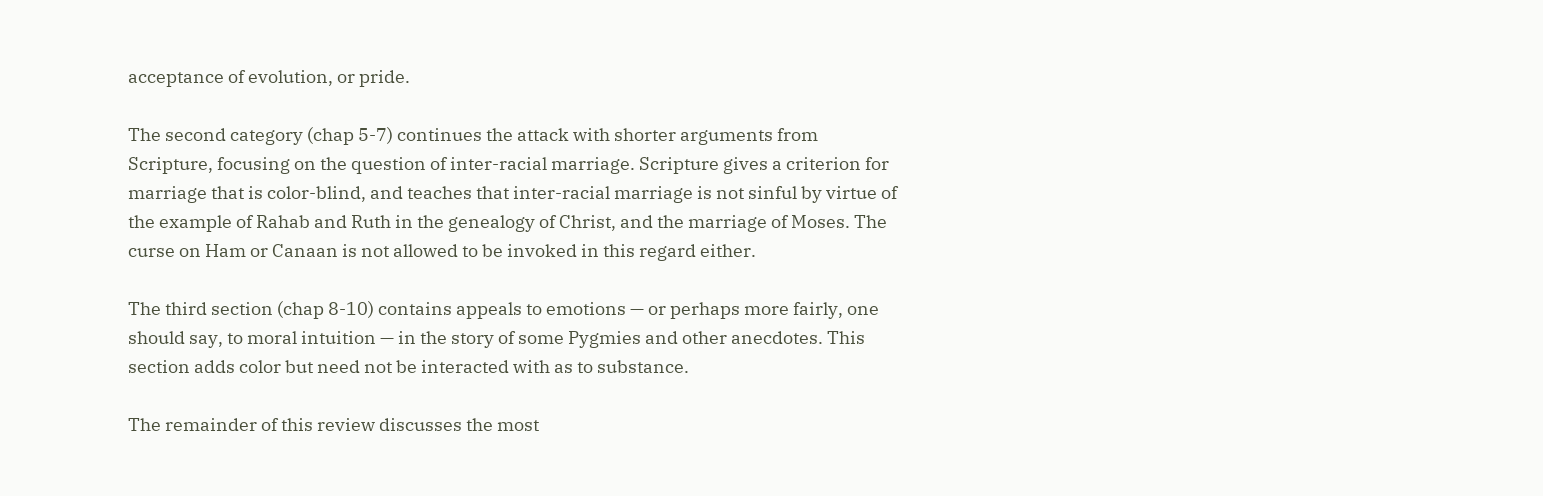acceptance of evolution, or pride.

The second category (chap 5-7) continues the attack with shorter arguments from Scripture, focusing on the question of inter-racial marriage. Scripture gives a criterion for marriage that is color-blind, and teaches that inter-racial marriage is not sinful by virtue of the example of Rahab and Ruth in the genealogy of Christ, and the marriage of Moses. The curse on Ham or Canaan is not allowed to be invoked in this regard either.

The third section (chap 8-10) contains appeals to emotions — or perhaps more fairly, one should say, to moral intuition — in the story of some Pygmies and other anecdotes. This section adds color but need not be interacted with as to substance.

The remainder of this review discusses the most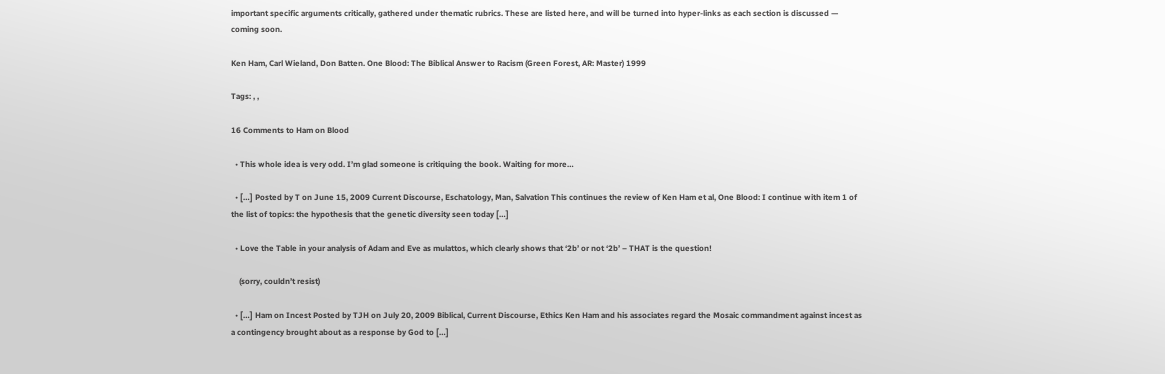important specific arguments critically, gathered under thematic rubrics. These are listed here, and will be turned into hyper-links as each section is discussed — coming soon.

Ken Ham, Carl Wieland, Don Batten. One Blood: The Biblical Answer to Racism (Green Forest, AR: Master) 1999

Tags: , ,

16 Comments to Ham on Blood

  • This whole idea is very odd. I’m glad someone is critiquing the book. Waiting for more…

  • […] Posted by T on June 15, 2009 Current Discourse, Eschatology, Man, Salvation This continues the review of Ken Ham et al, One Blood: I continue with item 1 of the list of topics: the hypothesis that the genetic diversity seen today […]

  • Love the Table in your analysis of Adam and Eve as mulattos, which clearly shows that ‘2b’ or not ‘2b’ – THAT is the question!

    (sorry, couldn’t resist)

  • […] Ham on Incest Posted by TJH on July 20, 2009 Biblical, Current Discourse, Ethics Ken Ham and his associates regard the Mosaic commandment against incest as a contingency brought about as a response by God to […]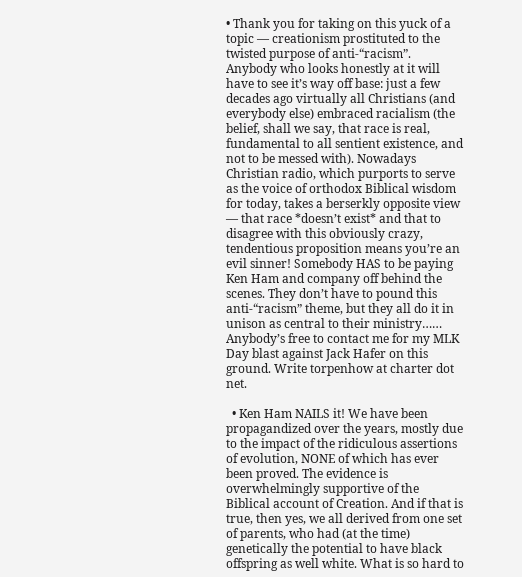• Thank you for taking on this yuck of a topic — creationism prostituted to the twisted purpose of anti-“racism”. Anybody who looks honestly at it will have to see it’s way off base: just a few decades ago virtually all Christians (and everybody else) embraced racialism (the belief, shall we say, that race is real, fundamental to all sentient existence, and not to be messed with). Nowadays Christian radio, which purports to serve as the voice of orthodox Biblical wisdom for today, takes a berserkly opposite view — that race *doesn’t exist* and that to disagree with this obviously crazy, tendentious proposition means you’re an evil sinner! Somebody HAS to be paying Ken Ham and company off behind the scenes. They don’t have to pound this anti-“racism” theme, but they all do it in unison as central to their ministry…… Anybody’s free to contact me for my MLK Day blast against Jack Hafer on this ground. Write torpenhow at charter dot net.

  • Ken Ham NAILS it! We have been propagandized over the years, mostly due to the impact of the ridiculous assertions of evolution, NONE of which has ever been proved. The evidence is overwhelmingly supportive of the Biblical account of Creation. And if that is true, then yes, we all derived from one set of parents, who had (at the time) genetically the potential to have black offspring as well white. What is so hard to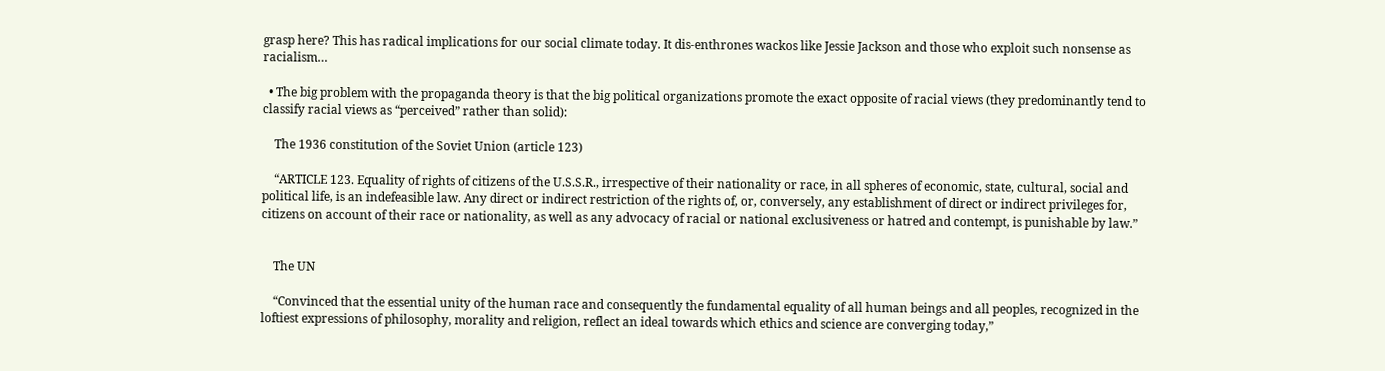grasp here? This has radical implications for our social climate today. It dis-enthrones wackos like Jessie Jackson and those who exploit such nonsense as racialism…

  • The big problem with the propaganda theory is that the big political organizations promote the exact opposite of racial views (they predominantly tend to classify racial views as “perceived” rather than solid):

    The 1936 constitution of the Soviet Union (article 123)

    “ARTICLE 123. Equality of rights of citizens of the U.S.S.R., irrespective of their nationality or race, in all spheres of economic, state, cultural, social and political life, is an indefeasible law. Any direct or indirect restriction of the rights of, or, conversely, any establishment of direct or indirect privileges for, citizens on account of their race or nationality, as well as any advocacy of racial or national exclusiveness or hatred and contempt, is punishable by law.”


    The UN

    “Convinced that the essential unity of the human race and consequently the fundamental equality of all human beings and all peoples, recognized in the loftiest expressions of philosophy, morality and religion, reflect an ideal towards which ethics and science are converging today,”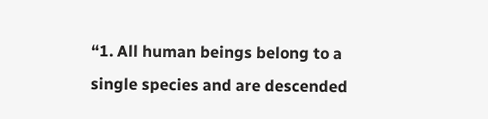“1. All human beings belong to a single species and are descended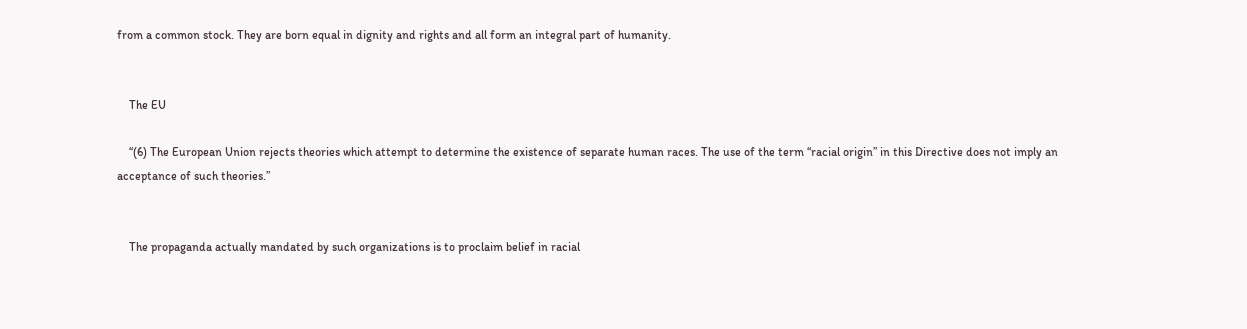from a common stock. They are born equal in dignity and rights and all form an integral part of humanity.


    The EU

    “(6) The European Union rejects theories which attempt to determine the existence of separate human races. The use of the term “racial origin” in this Directive does not imply an acceptance of such theories.”


    The propaganda actually mandated by such organizations is to proclaim belief in racial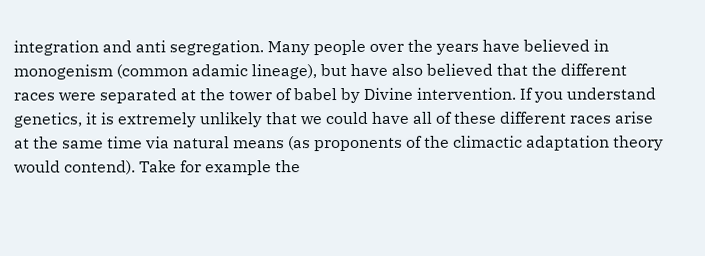integration and anti segregation. Many people over the years have believed in monogenism (common adamic lineage), but have also believed that the different races were separated at the tower of babel by Divine intervention. If you understand genetics, it is extremely unlikely that we could have all of these different races arise at the same time via natural means (as proponents of the climactic adaptation theory would contend). Take for example the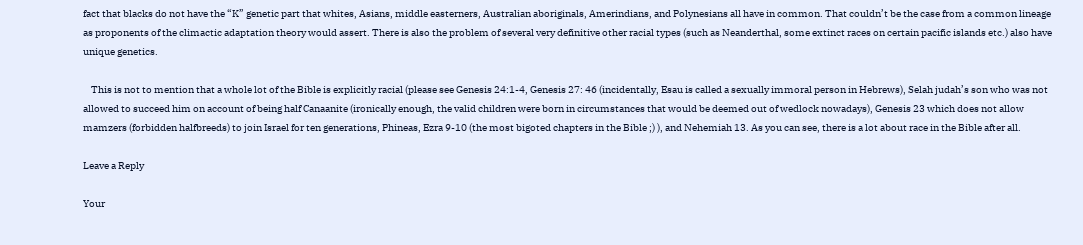fact that blacks do not have the “K” genetic part that whites, Asians, middle easterners, Australian aboriginals, Amerindians, and Polynesians all have in common. That couldn’t be the case from a common lineage as proponents of the climactic adaptation theory would assert. There is also the problem of several very definitive other racial types (such as Neanderthal, some extinct races on certain pacific islands etc.) also have unique genetics.

    This is not to mention that a whole lot of the Bible is explicitly racial (please see Genesis 24:1-4, Genesis 27: 46 (incidentally, Esau is called a sexually immoral person in Hebrews), Selah judah’s son who was not allowed to succeed him on account of being half Canaanite (ironically enough, the valid children were born in circumstances that would be deemed out of wedlock nowadays), Genesis 23 which does not allow mamzers (forbidden halfbreeds) to join Israel for ten generations, Phineas, Ezra 9-10 (the most bigoted chapters in the Bible ;) ), and Nehemiah 13. As you can see, there is a lot about race in the Bible after all.

Leave a Reply

Your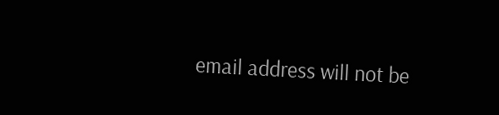email address will not be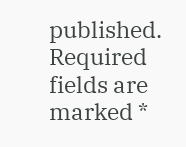published. Required fields are marked *